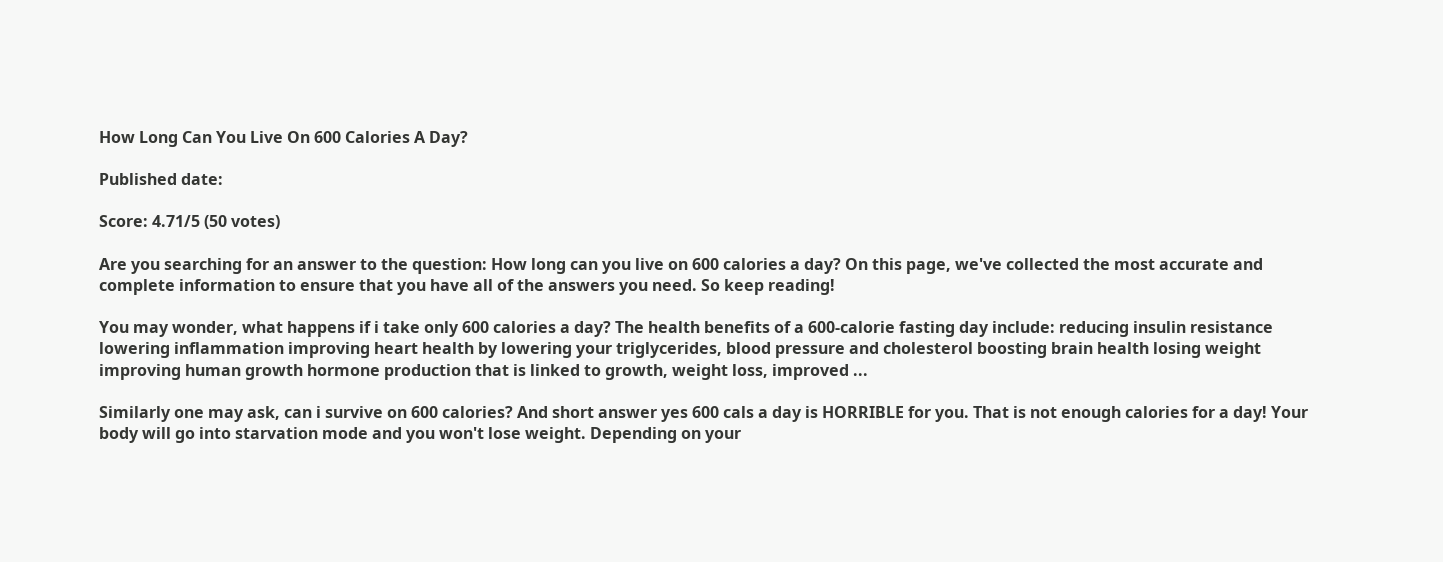How Long Can You Live On 600 Calories A Day?

Published date:

Score: 4.71/5 (50 votes)

Are you searching for an answer to the question: How long can you live on 600 calories a day? On this page, we've collected the most accurate and complete information to ensure that you have all of the answers you need. So keep reading!

You may wonder, what happens if i take only 600 calories a day? The health benefits of a 600-calorie fasting day include: reducing insulin resistance lowering inflammation improving heart health by lowering your triglycerides, blood pressure and cholesterol boosting brain health losing weight improving human growth hormone production that is linked to growth, weight loss, improved ...

Similarly one may ask, can i survive on 600 calories? And short answer yes 600 cals a day is HORRIBLE for you. That is not enough calories for a day! Your body will go into starvation mode and you won't lose weight. Depending on your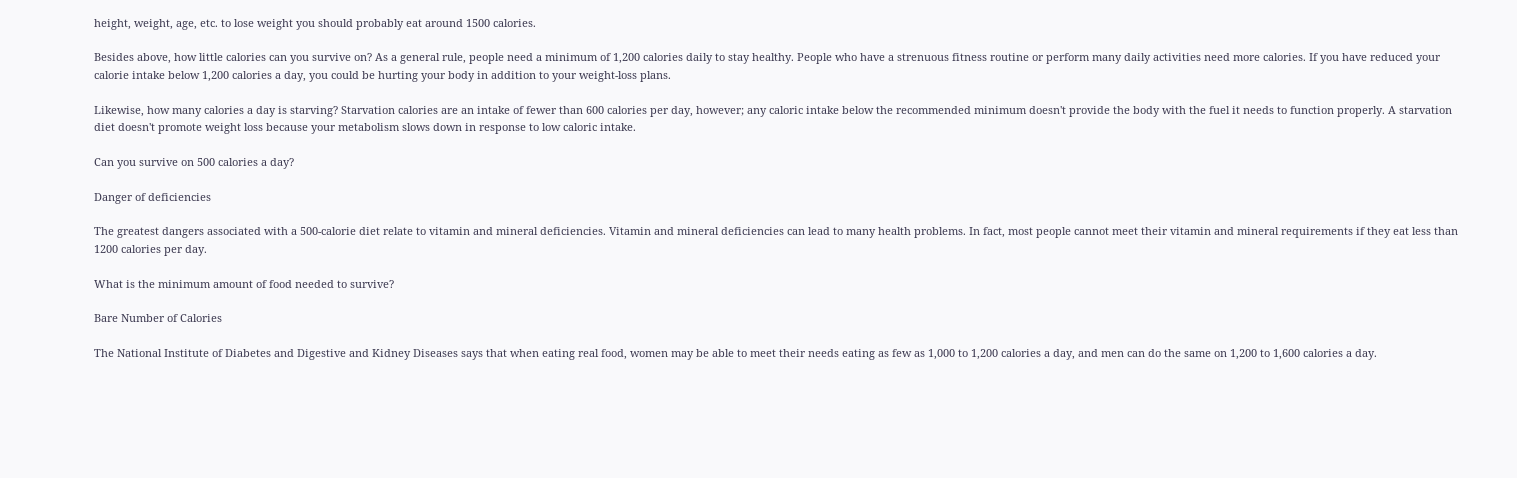height, weight, age, etc. to lose weight you should probably eat around 1500 calories.

Besides above, how little calories can you survive on? As a general rule, people need a minimum of 1,200 calories daily to stay healthy. People who have a strenuous fitness routine or perform many daily activities need more calories. If you have reduced your calorie intake below 1,200 calories a day, you could be hurting your body in addition to your weight-loss plans.

Likewise, how many calories a day is starving? Starvation calories are an intake of fewer than 600 calories per day, however; any caloric intake below the recommended minimum doesn't provide the body with the fuel it needs to function properly. A starvation diet doesn't promote weight loss because your metabolism slows down in response to low caloric intake.

Can you survive on 500 calories a day?

Danger of deficiencies

The greatest dangers associated with a 500-calorie diet relate to vitamin and mineral deficiencies. Vitamin and mineral deficiencies can lead to many health problems. In fact, most people cannot meet their vitamin and mineral requirements if they eat less than 1200 calories per day.

What is the minimum amount of food needed to survive?

Bare Number of Calories

The National Institute of Diabetes and Digestive and Kidney Diseases says that when eating real food, women may be able to meet their needs eating as few as 1,000 to 1,200 calories a day, and men can do the same on 1,200 to 1,600 calories a day.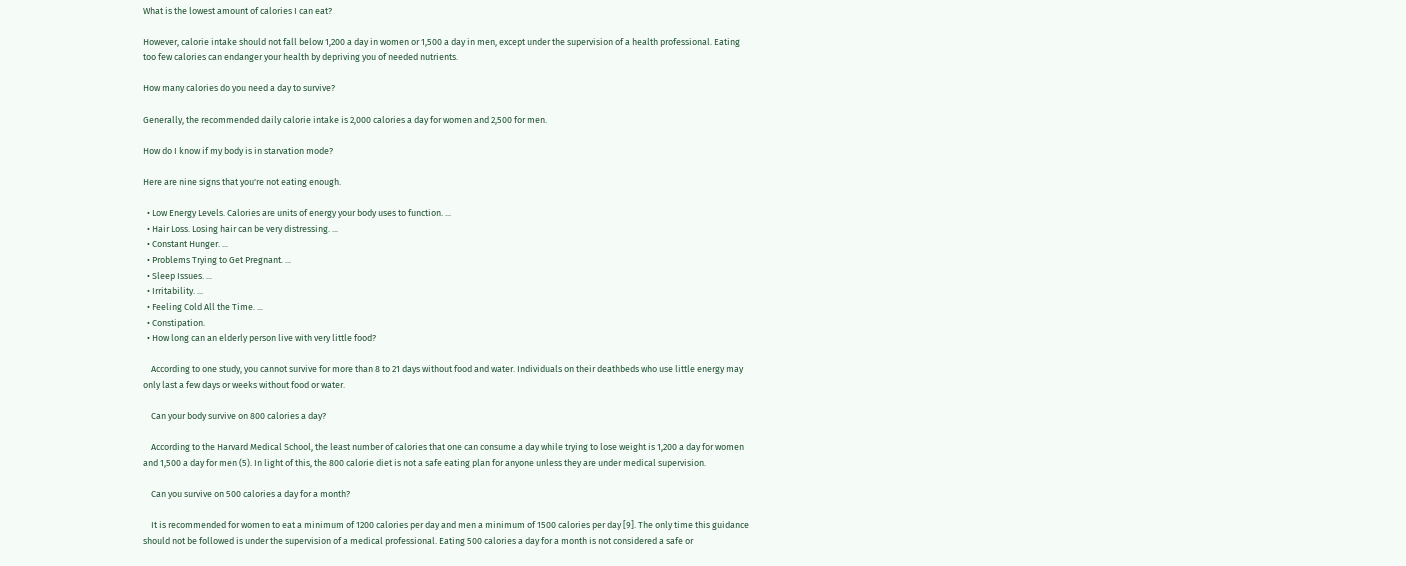What is the lowest amount of calories I can eat?

However, calorie intake should not fall below 1,200 a day in women or 1,500 a day in men, except under the supervision of a health professional. Eating too few calories can endanger your health by depriving you of needed nutrients.

How many calories do you need a day to survive?

Generally, the recommended daily calorie intake is 2,000 calories a day for women and 2,500 for men.

How do I know if my body is in starvation mode?

Here are nine signs that you're not eating enough.

  • Low Energy Levels. Calories are units of energy your body uses to function. ...
  • Hair Loss. Losing hair can be very distressing. ...
  • Constant Hunger. ...
  • Problems Trying to Get Pregnant. ...
  • Sleep Issues. ...
  • Irritability. ...
  • Feeling Cold All the Time. ...
  • Constipation.
  • How long can an elderly person live with very little food?

    According to one study, you cannot survive for more than 8 to 21 days without food and water. Individuals on their deathbeds who use little energy may only last a few days or weeks without food or water.

    Can your body survive on 800 calories a day?

    According to the Harvard Medical School, the least number of calories that one can consume a day while trying to lose weight is 1,200 a day for women and 1,500 a day for men (5). In light of this, the 800 calorie diet is not a safe eating plan for anyone unless they are under medical supervision.

    Can you survive on 500 calories a day for a month?

    It is recommended for women to eat a minimum of 1200 calories per day and men a minimum of 1500 calories per day [9]. The only time this guidance should not be followed is under the supervision of a medical professional. Eating 500 calories a day for a month is not considered a safe or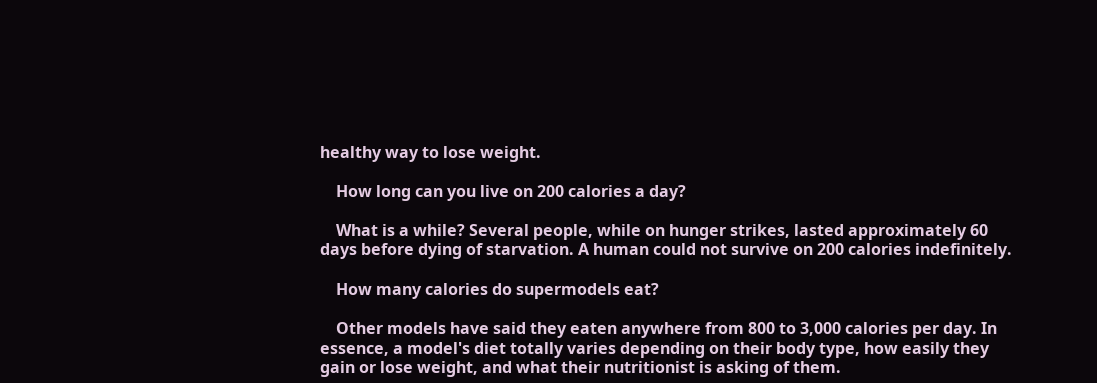healthy way to lose weight.

    How long can you live on 200 calories a day?

    What is a while? Several people, while on hunger strikes, lasted approximately 60 days before dying of starvation. A human could not survive on 200 calories indefinitely.

    How many calories do supermodels eat?

    Other models have said they eaten anywhere from 800 to 3,000 calories per day. In essence, a model's diet totally varies depending on their body type, how easily they gain or lose weight, and what their nutritionist is asking of them.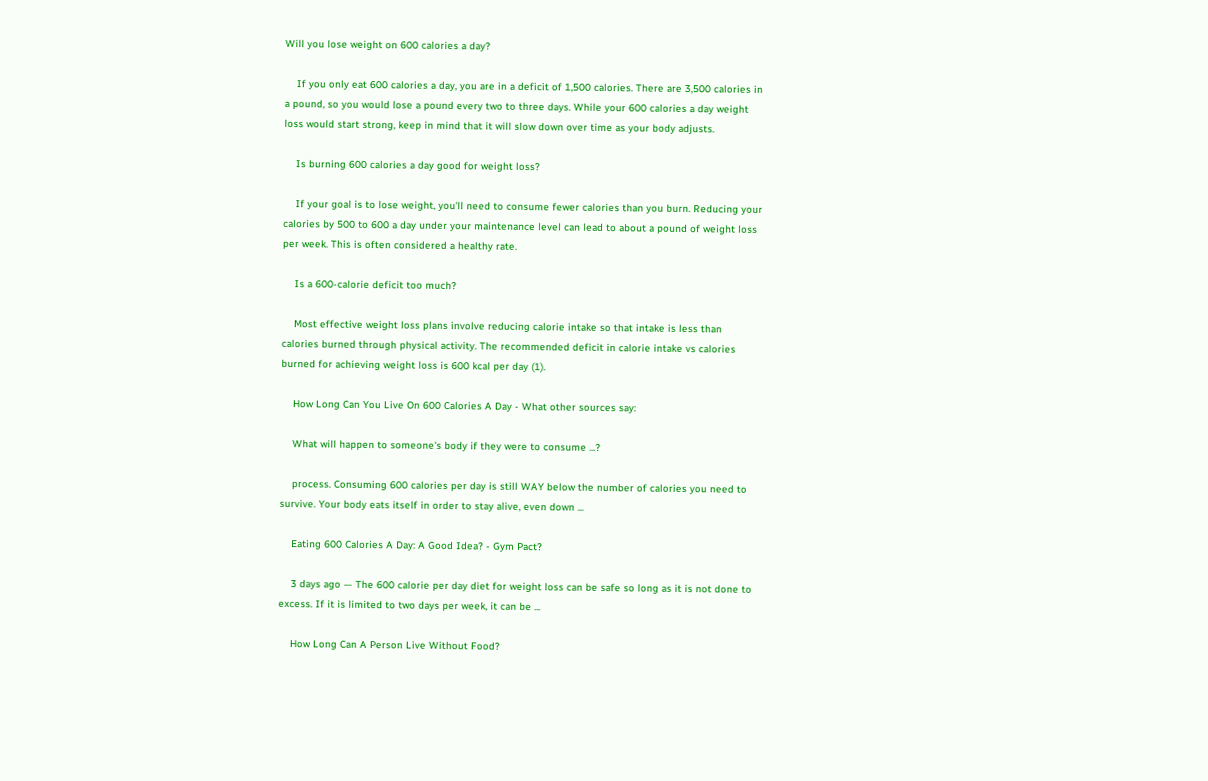Will you lose weight on 600 calories a day?

    If you only eat 600 calories a day, you are in a deficit of 1,500 calories. There are 3,500 calories in a pound, so you would lose a pound every two to three days. While your 600 calories a day weight loss would start strong, keep in mind that it will slow down over time as your body adjusts.

    Is burning 600 calories a day good for weight loss?

    If your goal is to lose weight, you'll need to consume fewer calories than you burn. Reducing your calories by 500 to 600 a day under your maintenance level can lead to about a pound of weight loss per week. This is often considered a healthy rate.

    Is a 600-calorie deficit too much?

    Most effective weight loss plans involve reducing calorie intake so that intake is less than calories burned through physical activity. The recommended deficit in calorie intake vs calories burned for achieving weight loss is 600 kcal per day (1).

    How Long Can You Live On 600 Calories A Day - What other sources say:

    What will happen to someone's body if they were to consume ...?

    process. Consuming 600 calories per day is still WAY below the number of calories you need to survive. Your body eats itself in order to stay alive, even down ...

    Eating 600 Calories A Day: A Good Idea? - Gym Pact?

    3 days ago — The 600 calorie per day diet for weight loss can be safe so long as it is not done to excess. If it is limited to two days per week, it can be ...

    How Long Can A Person Live Without Food?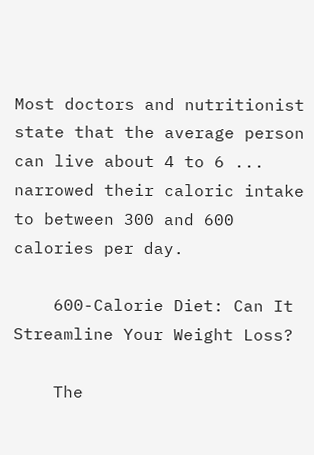Most doctors and nutritionist state that the average person can live about 4 to 6 ... narrowed their caloric intake to between 300 and 600 calories per day.

    600-Calorie Diet: Can It Streamline Your Weight Loss?

    The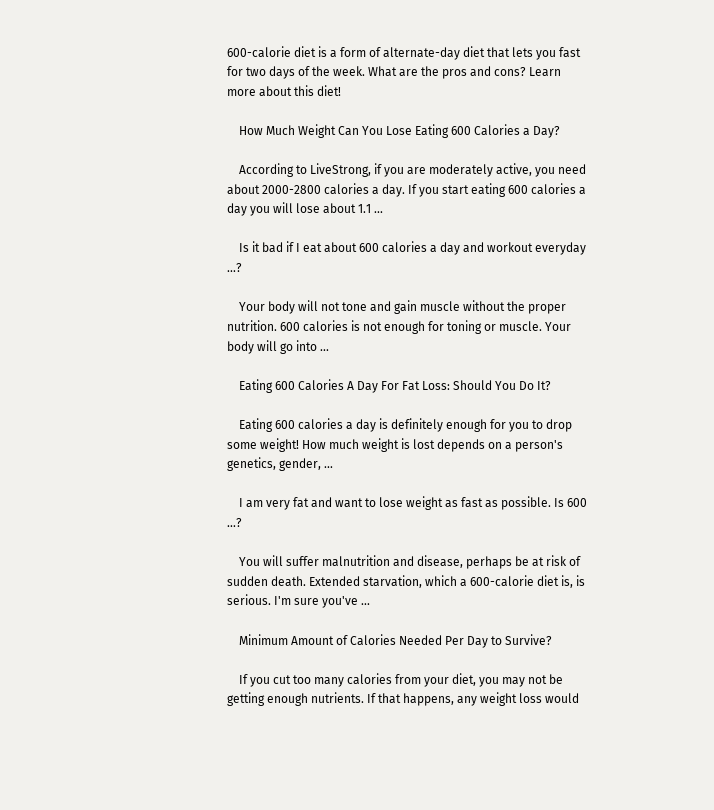600-calorie diet is a form of alternate-day diet that lets you fast for two days of the week. What are the pros and cons? Learn more about this diet!

    How Much Weight Can You Lose Eating 600 Calories a Day?

    According to LiveStrong, if you are moderately active, you need about 2000-2800 calories a day. If you start eating 600 calories a day you will lose about 1.1 ...

    Is it bad if I eat about 600 calories a day and workout everyday ...?

    Your body will not tone and gain muscle without the proper nutrition. 600 calories is not enough for toning or muscle. Your body will go into ...

    Eating 600 Calories A Day For Fat Loss: Should You Do It?

    Eating 600 calories a day is definitely enough for you to drop some weight! How much weight is lost depends on a person's genetics, gender, ...

    I am very fat and want to lose weight as fast as possible. Is 600 ...?

    You will suffer malnutrition and disease, perhaps be at risk of sudden death. Extended starvation, which a 600-calorie diet is, is serious. I'm sure you've ...

    Minimum Amount of Calories Needed Per Day to Survive?

    If you cut too many calories from your diet, you may not be getting enough nutrients. If that happens, any weight loss would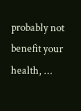probably not benefit your health, ...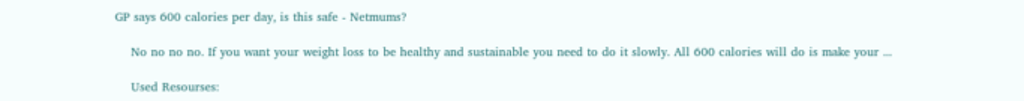GP says 600 calories per day, is this safe - Netmums?

    No no no no. If you want your weight loss to be healthy and sustainable you need to do it slowly. All 600 calories will do is make your ...

    Used Resourses: